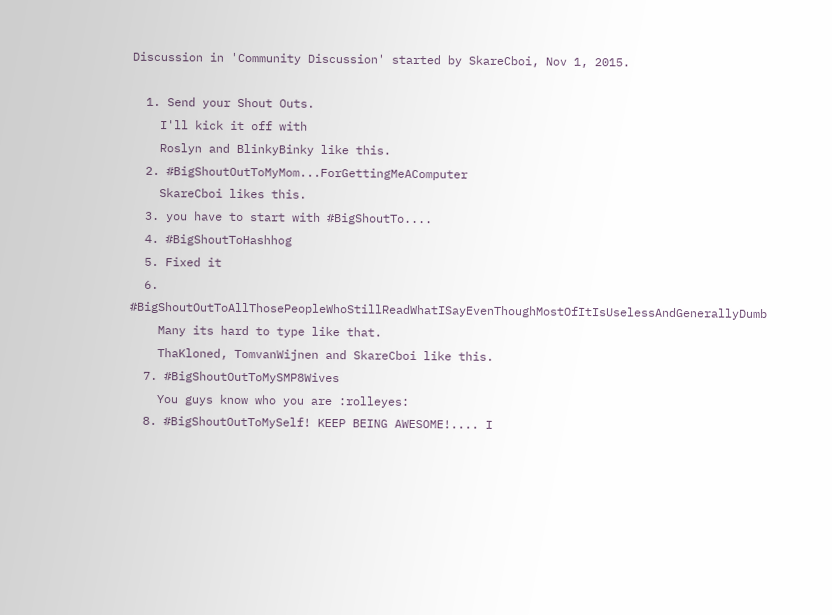Discussion in 'Community Discussion' started by SkareCboi, Nov 1, 2015.

  1. Send your Shout Outs.
    I'll kick it off with
    Roslyn and BlinkyBinky like this.
  2. #BigShoutOutToMyMom...ForGettingMeAComputer
    SkareCboi likes this.
  3. you have to start with #BigShoutTo....
  4. #BigShoutToHashhog
  5. Fixed it
  6. #BigShoutOutToAllThosePeopleWhoStillReadWhatISayEvenThoughMostOfItIsUselessAndGenerallyDumb
    Many its hard to type like that.
    ThaKloned, TomvanWijnen and SkareCboi like this.
  7. #BigShoutOutToMySMP8Wives
    You guys know who you are :rolleyes:
  8. #BigShoutOutToMySelf! KEEP BEING AWESOME!.... I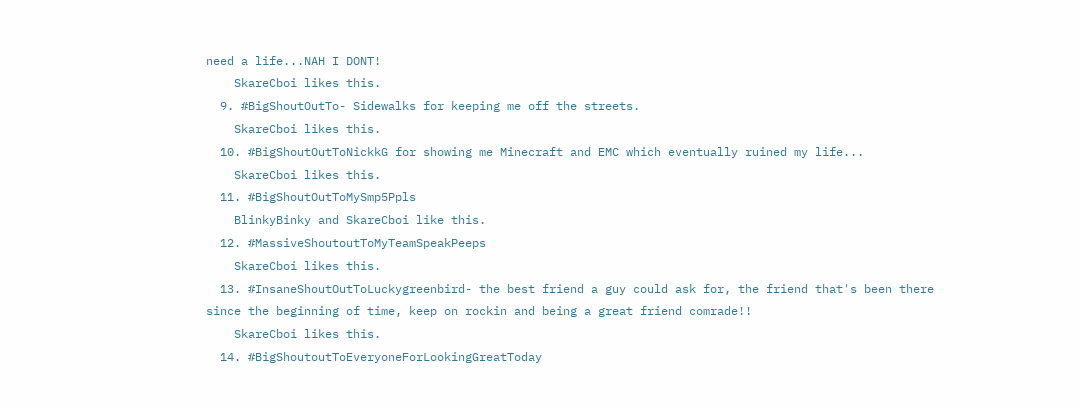need a life...NAH I DONT!
    SkareCboi likes this.
  9. #BigShoutOutTo- Sidewalks for keeping me off the streets.
    SkareCboi likes this.
  10. #BigShoutOutToNickkG for showing me Minecraft and EMC which eventually ruined my life...
    SkareCboi likes this.
  11. #BigShoutOutToMySmp5Ppls
    BlinkyBinky and SkareCboi like this.
  12. #MassiveShoutoutToMyTeamSpeakPeeps
    SkareCboi likes this.
  13. #InsaneShoutOutToLuckygreenbird- the best friend a guy could ask for, the friend that's been there since the beginning of time, keep on rockin and being a great friend comrade!!
    SkareCboi likes this.
  14. #BigShoutoutToEveryoneForLookingGreatToday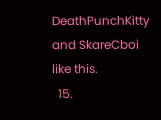DeathPunchKitty and SkareCboi like this.
  15.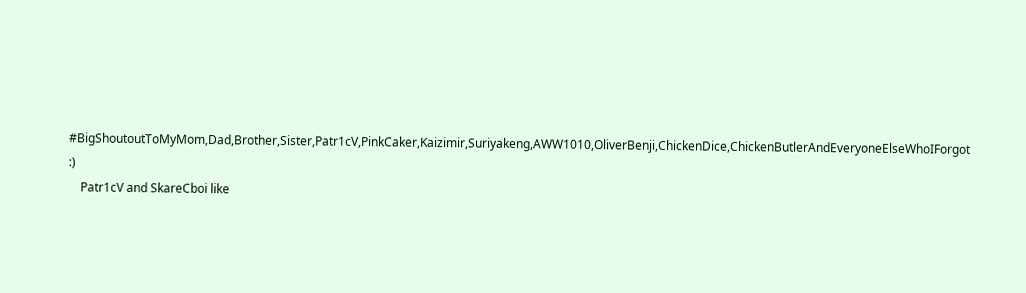#BigShoutoutToMyMom,Dad,Brother,Sister,Patr1cV,PinkCaker,Kaizimir,Suriyakeng,AWW1010,OliverBenji,ChickenDice,ChickenButlerAndEveryoneElseWhoIForgot :)
    Patr1cV and SkareCboi like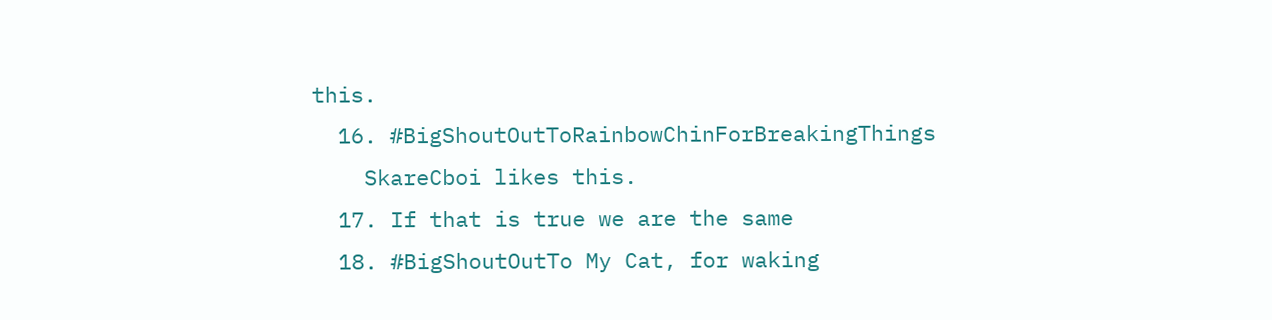this.
  16. #BigShoutOutToRainbowChinForBreakingThings
    SkareCboi likes this.
  17. If that is true we are the same
  18. #BigShoutOutTo My Cat, for waking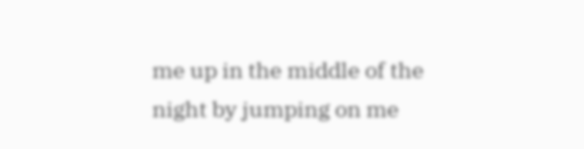me up in the middle of the night by jumping on me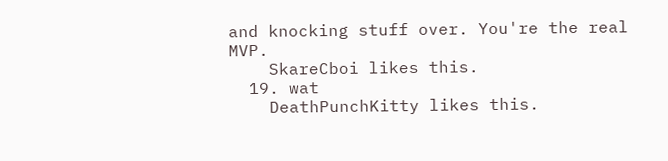and knocking stuff over. You're the real MVP.
    SkareCboi likes this.
  19. wat
    DeathPunchKitty likes this.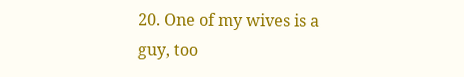20. One of my wives is a guy, too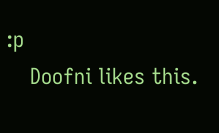:p
    Doofni likes this.